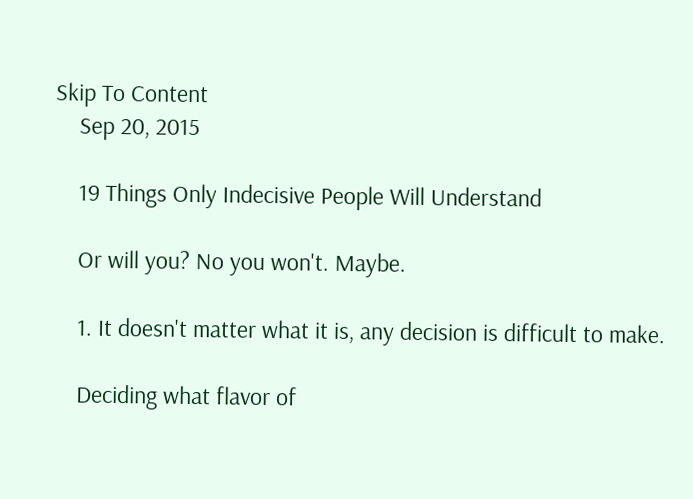Skip To Content
    Sep 20, 2015

    19 Things Only Indecisive People Will Understand

    Or will you? No you won't. Maybe.

    1. It doesn't matter what it is, any decision is difficult to make.

    Deciding what flavor of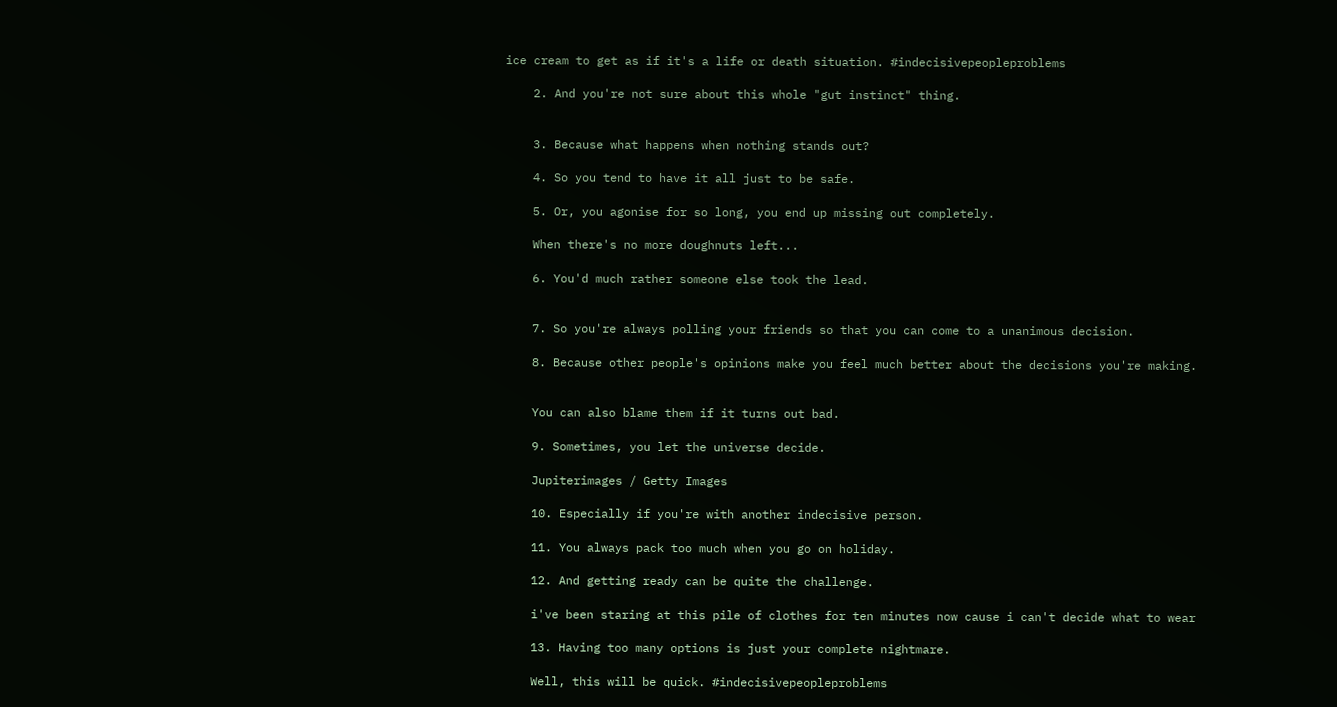ice cream to get as if it's a life or death situation. #indecisivepeopleproblems

    2. And you're not sure about this whole "gut instinct" thing.


    3. Because what happens when nothing stands out?

    4. So you tend to have it all just to be safe.

    5. Or, you agonise for so long, you end up missing out completely.

    When there's no more doughnuts left...

    6. You'd much rather someone else took the lead.


    7. So you're always polling your friends so that you can come to a unanimous decision.

    8. Because other people's opinions make you feel much better about the decisions you're making.


    You can also blame them if it turns out bad.

    9. Sometimes, you let the universe decide.

    Jupiterimages / Getty Images

    10. Especially if you're with another indecisive person.

    11. You always pack too much when you go on holiday.

    12. And getting ready can be quite the challenge.

    i've been staring at this pile of clothes for ten minutes now cause i can't decide what to wear

    13. Having too many options is just your complete nightmare.

    Well, this will be quick. #indecisivepeopleproblems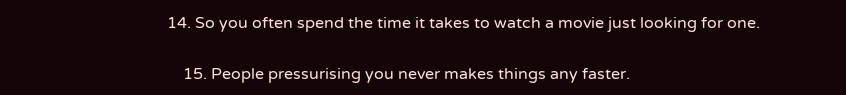14. So you often spend the time it takes to watch a movie just looking for one.

    15. People pressurising you never makes things any faster.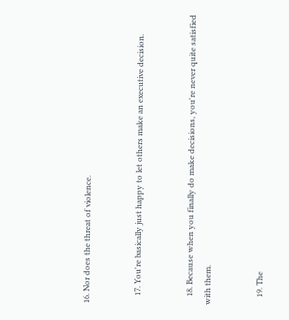16. Nor does the threat of violence.


    17. You're basically just happy to let others make an executive decision.


    18. Because when you finally do make decisions, you're never quite satisfied with them.


    19. The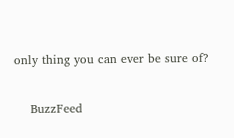only thing you can ever be sure of?


    BuzzFeed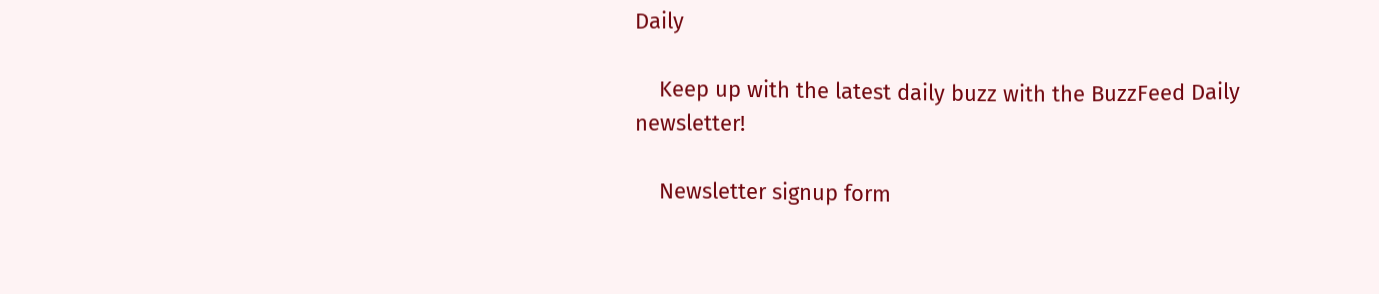Daily

    Keep up with the latest daily buzz with the BuzzFeed Daily newsletter!

    Newsletter signup form